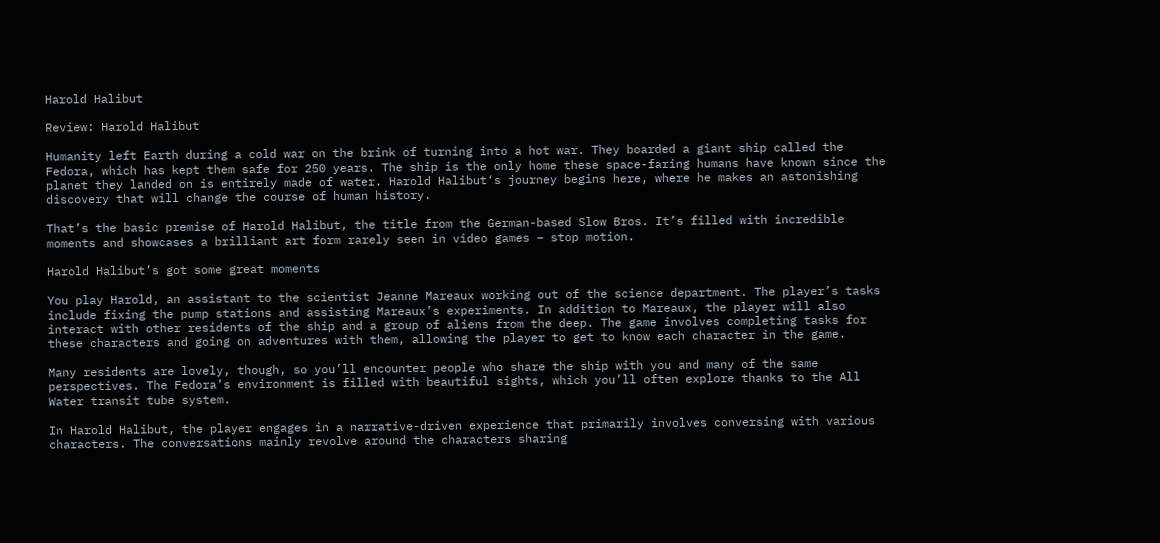Harold Halibut

Review: Harold Halibut

Humanity left Earth during a cold war on the brink of turning into a hot war. They boarded a giant ship called the Fedora, which has kept them safe for 250 years. The ship is the only home these space-faring humans have known since the planet they landed on is entirely made of water. Harold Halibut‘s journey begins here, where he makes an astonishing discovery that will change the course of human history.

That’s the basic premise of Harold Halibut, the title from the German-based Slow Bros. It’s filled with incredible moments and showcases a brilliant art form rarely seen in video games – stop motion.

Harold Halibut’s got some great moments

You play Harold, an assistant to the scientist Jeanne Mareaux working out of the science department. The player’s tasks include fixing the pump stations and assisting Mareaux’s experiments. In addition to Mareaux, the player will also interact with other residents of the ship and a group of aliens from the deep. The game involves completing tasks for these characters and going on adventures with them, allowing the player to get to know each character in the game.

Many residents are lovely, though, so you’ll encounter people who share the ship with you and many of the same perspectives. The Fedora’s environment is filled with beautiful sights, which you’ll often explore thanks to the All Water transit tube system.

In Harold Halibut, the player engages in a narrative-driven experience that primarily involves conversing with various characters. The conversations mainly revolve around the characters sharing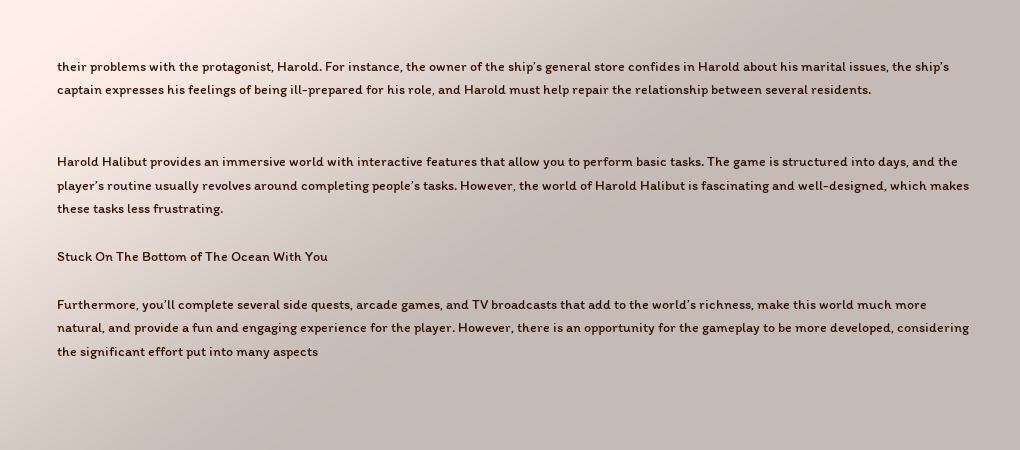their problems with the protagonist, Harold. For instance, the owner of the ship’s general store confides in Harold about his marital issues, the ship’s captain expresses his feelings of being ill-prepared for his role, and Harold must help repair the relationship between several residents.


Harold Halibut provides an immersive world with interactive features that allow you to perform basic tasks. The game is structured into days, and the player’s routine usually revolves around completing people’s tasks. However, the world of Harold Halibut is fascinating and well-designed, which makes these tasks less frustrating.

Stuck On The Bottom of The Ocean With You

Furthermore, you’ll complete several side quests, arcade games, and TV broadcasts that add to the world’s richness, make this world much more natural, and provide a fun and engaging experience for the player. However, there is an opportunity for the gameplay to be more developed, considering the significant effort put into many aspects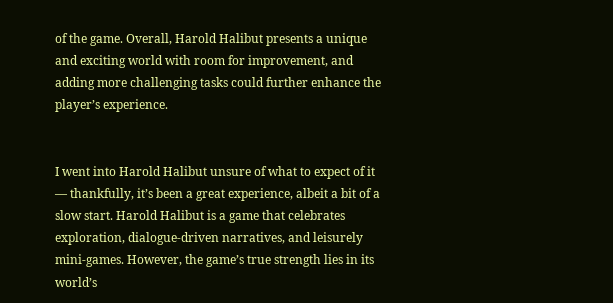of the game. Overall, Harold Halibut presents a unique and exciting world with room for improvement, and adding more challenging tasks could further enhance the player’s experience.


I went into Harold Halibut unsure of what to expect of it — thankfully, it’s been a great experience, albeit a bit of a slow start. Harold Halibut is a game that celebrates exploration, dialogue-driven narratives, and leisurely mini-games. However, the game’s true strength lies in its world’s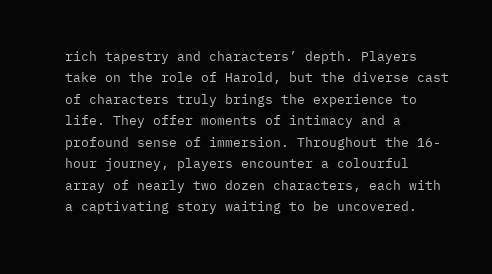rich tapestry and characters’ depth. Players take on the role of Harold, but the diverse cast of characters truly brings the experience to life. They offer moments of intimacy and a profound sense of immersion. Throughout the 16-hour journey, players encounter a colourful array of nearly two dozen characters, each with a captivating story waiting to be uncovered.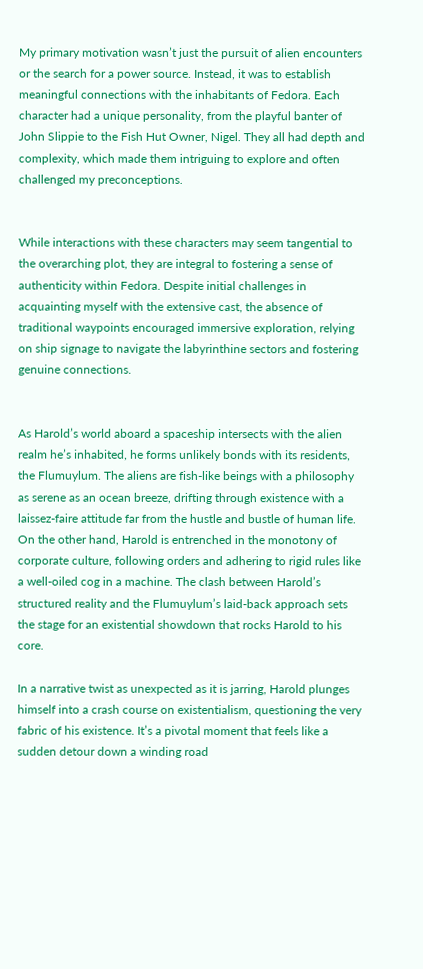My primary motivation wasn’t just the pursuit of alien encounters or the search for a power source. Instead, it was to establish meaningful connections with the inhabitants of Fedora. Each character had a unique personality, from the playful banter of John Slippie to the Fish Hut Owner, Nigel. They all had depth and complexity, which made them intriguing to explore and often challenged my preconceptions.


While interactions with these characters may seem tangential to the overarching plot, they are integral to fostering a sense of authenticity within Fedora. Despite initial challenges in acquainting myself with the extensive cast, the absence of traditional waypoints encouraged immersive exploration, relying on ship signage to navigate the labyrinthine sectors and fostering genuine connections.


As Harold’s world aboard a spaceship intersects with the alien realm he’s inhabited, he forms unlikely bonds with its residents, the Flumuylum. The aliens are fish-like beings with a philosophy as serene as an ocean breeze, drifting through existence with a laissez-faire attitude far from the hustle and bustle of human life. On the other hand, Harold is entrenched in the monotony of corporate culture, following orders and adhering to rigid rules like a well-oiled cog in a machine. The clash between Harold’s structured reality and the Flumuylum’s laid-back approach sets the stage for an existential showdown that rocks Harold to his core.

In a narrative twist as unexpected as it is jarring, Harold plunges himself into a crash course on existentialism, questioning the very fabric of his existence. It’s a pivotal moment that feels like a sudden detour down a winding road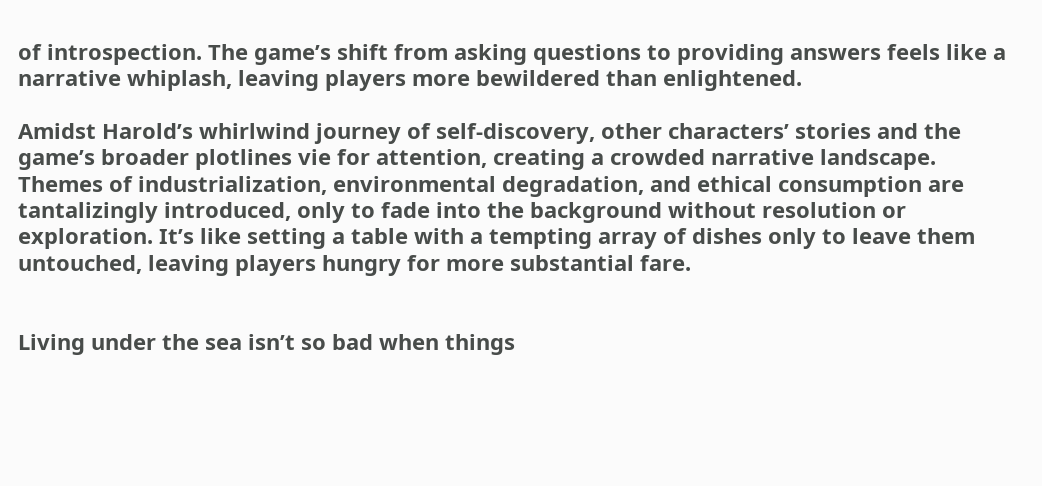of introspection. The game’s shift from asking questions to providing answers feels like a narrative whiplash, leaving players more bewildered than enlightened.

Amidst Harold’s whirlwind journey of self-discovery, other characters’ stories and the game’s broader plotlines vie for attention, creating a crowded narrative landscape. Themes of industrialization, environmental degradation, and ethical consumption are tantalizingly introduced, only to fade into the background without resolution or exploration. It’s like setting a table with a tempting array of dishes only to leave them untouched, leaving players hungry for more substantial fare.


Living under the sea isn’t so bad when things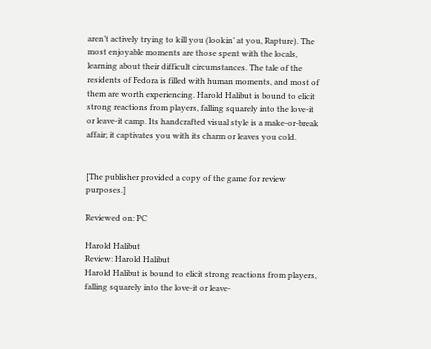aren’t actively trying to kill you (lookin’ at you, Rapture). The most enjoyable moments are those spent with the locals, learning about their difficult circumstances. The tale of the residents of Fedora is filled with human moments, and most of them are worth experiencing. Harold Halibut is bound to elicit strong reactions from players, falling squarely into the love-it or leave-it camp. Its handcrafted visual style is a make-or-break affair; it captivates you with its charm or leaves you cold.


[The publisher provided a copy of the game for review purposes.]

Reviewed on: PC

Harold Halibut
Review: Harold Halibut
Harold Halibut is bound to elicit strong reactions from players, falling squarely into the love-it or leave-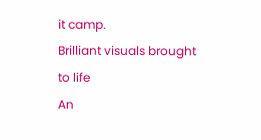it camp.
Brilliant visuals brought to life
An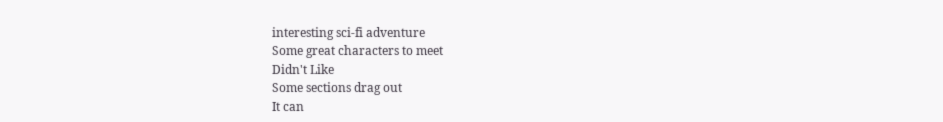interesting sci-fi adventure
Some great characters to meet
Didn't Like
Some sections drag out
It can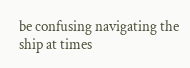be confusing navigating the ship at times